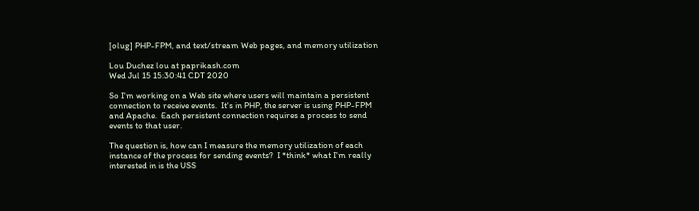[olug] PHP-FPM, and text/stream Web pages, and memory utilization

Lou Duchez lou at paprikash.com
Wed Jul 15 15:30:41 CDT 2020

So I'm working on a Web site where users will maintain a persistent
connection to receive events.  It's in PHP, the server is using PHP-FPM
and Apache.  Each persistent connection requires a process to send
events to that user.

The question is, how can I measure the memory utilization of each
instance of the process for sending events?  I *think* what I'm really
interested in is the USS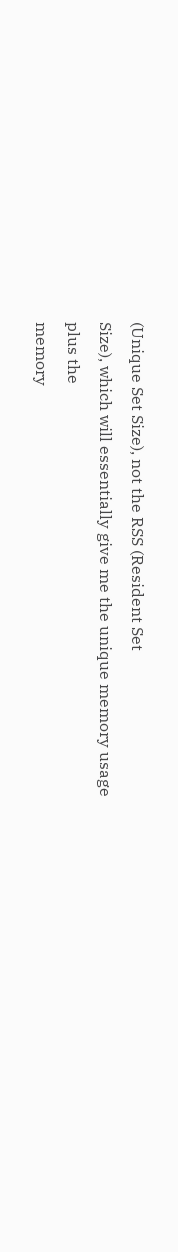(Unique Set Size), not the RSS (Resident Set
Size), which will essentially give me the unique memory usage plus the
memory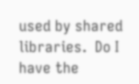used by shared libraries.  Do I have the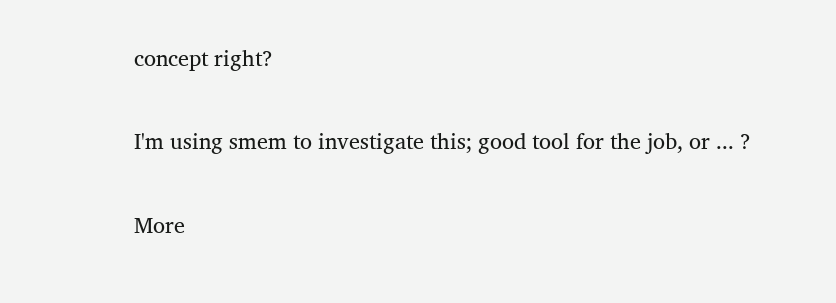concept right?

I'm using smem to investigate this; good tool for the job, or ... ?

More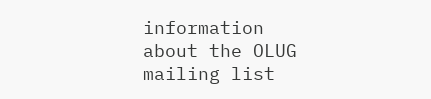information about the OLUG mailing list